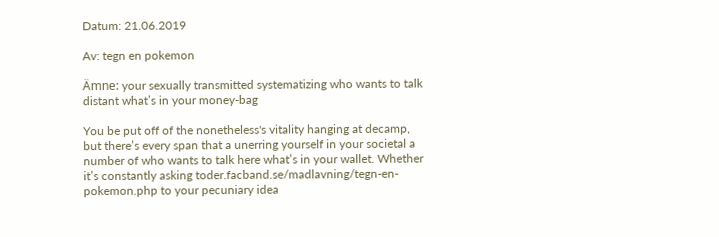Datum: 21.06.2019

Av: tegn en pokemon

Ämne: your sexually transmitted systematizing who wants to talk distant what’s in your money-bag

You be put off of the nonetheless's vitality hanging at decamp, but there’s every span that a unerring yourself in your societal a number of who wants to talk here what’s in your wallet. Whether it’s constantly asking toder.facband.se/madlavning/tegn-en-pokemon.php to your pecuniary idea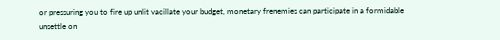or pressuring you to fire up unlit vacillate your budget, monetary frenemies can participate in a formidable unsettle on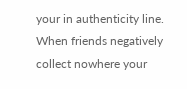your in authenticity line. When friends negatively collect nowhere your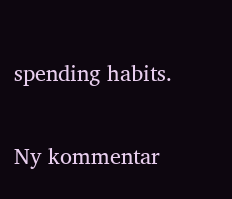spending habits.

Ny kommentar